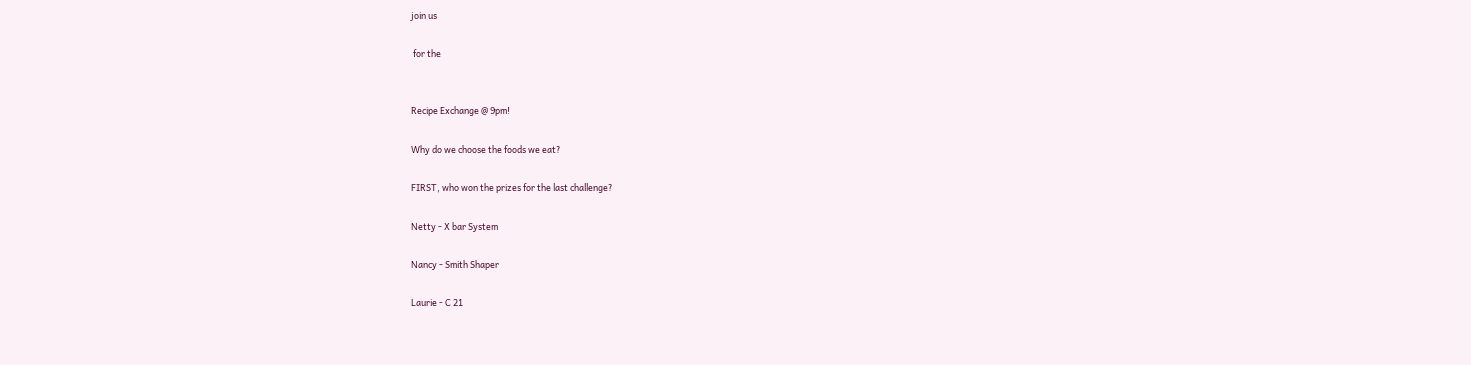join us

 for the


Recipe Exchange @ 9pm!

Why do we choose the foods we eat?

FIRST, who won the prizes for the last challenge?

Netty - X bar System

Nancy - Smith Shaper

Laurie - C 21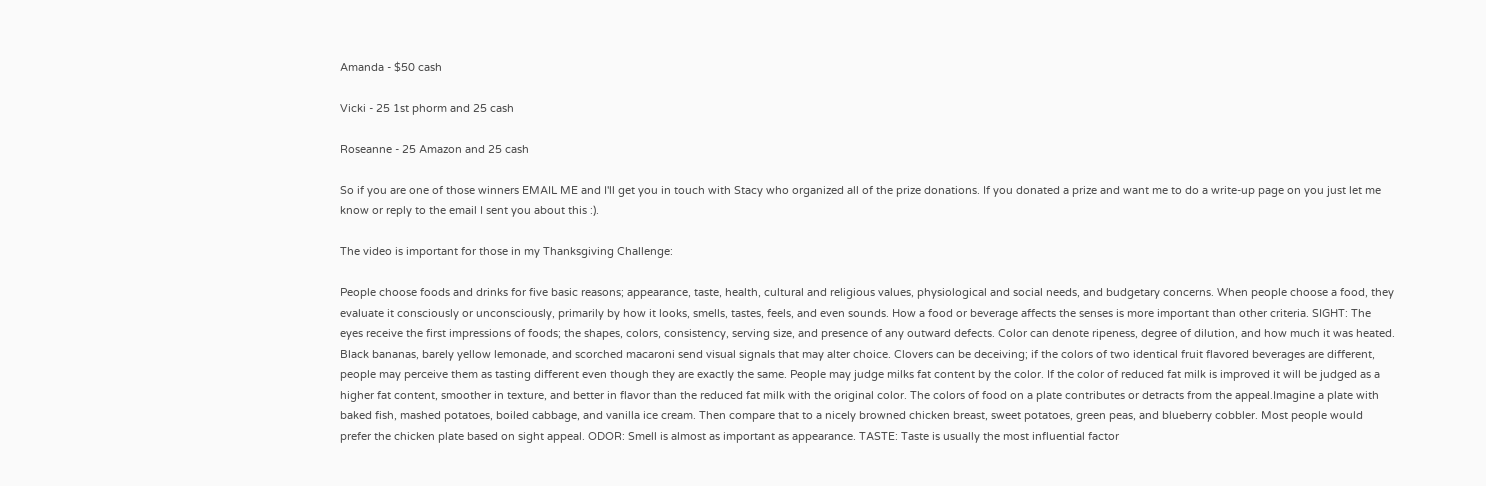Amanda - $50 cash

Vicki - 25 1st phorm and 25 cash

Roseanne - 25 Amazon and 25 cash

So if you are one of those winners EMAIL ME and I'll get you in touch with Stacy who organized all of the prize donations. If you donated a prize and want me to do a write-up page on you just let me know or reply to the email I sent you about this :).

The video is important for those in my Thanksgiving Challenge:

People choose foods and drinks for five basic reasons; appearance, taste, health, cultural and religious values, physiological and social needs, and budgetary concerns. When people choose a food, they evaluate it consciously or unconsciously, primarily by how it looks, smells, tastes, feels, and even sounds. How a food or beverage affects the senses is more important than other criteria. SIGHT: The eyes receive the first impressions of foods; the shapes, colors, consistency, serving size, and presence of any outward defects. Color can denote ripeness, degree of dilution, and how much it was heated. Black bananas, barely yellow lemonade, and scorched macaroni send visual signals that may alter choice. Clovers can be deceiving; if the colors of two identical fruit flavored beverages are different, people may perceive them as tasting different even though they are exactly the same. People may judge milks fat content by the color. If the color of reduced fat milk is improved it will be judged as a higher fat content, smoother in texture, and better in flavor than the reduced fat milk with the original color. The colors of food on a plate contributes or detracts from the appeal.Imagine a plate with baked fish, mashed potatoes, boiled cabbage, and vanilla ice cream. Then compare that to a nicely browned chicken breast, sweet potatoes, green peas, and blueberry cobbler. Most people would prefer the chicken plate based on sight appeal. ODOR: Smell is almost as important as appearance. TASTE: Taste is usually the most influential factor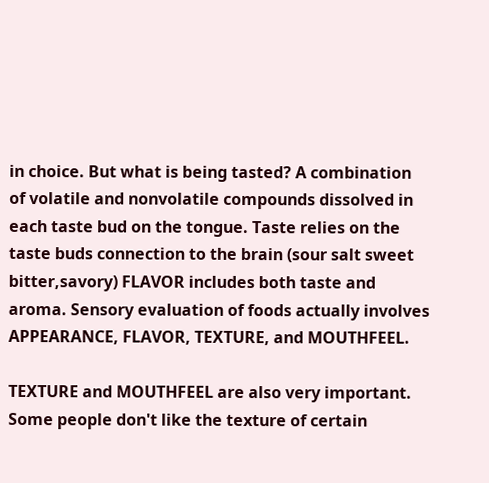in choice. But what is being tasted? A combination of volatile and nonvolatile compounds dissolved in each taste bud on the tongue. Taste relies on the taste buds connection to the brain (sour salt sweet bitter,savory) FLAVOR includes both taste and aroma. Sensory evaluation of foods actually involves APPEARANCE, FLAVOR, TEXTURE, and MOUTHFEEL.

TEXTURE and MOUTHFEEL are also very important. Some people don't like the texture of certain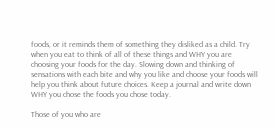foods, or it reminds them of something they disliked as a child. Try when you eat to think of all of these things and WHY you are choosing your foods for the day. Slowing down and thinking of sensations with each bite and why you like and choose your foods will help you think about future choices. Keep a journal and write down WHY you chose the foods you chose today.

Those of you who are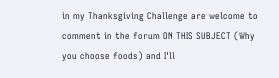in my Thanksgiving Challenge are welcome to comment in the forum ON THIS SUBJECT (Why you choose foods) and I'll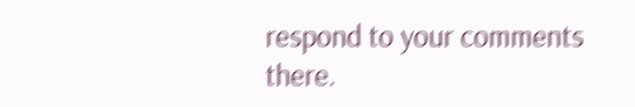respond to your comments there.